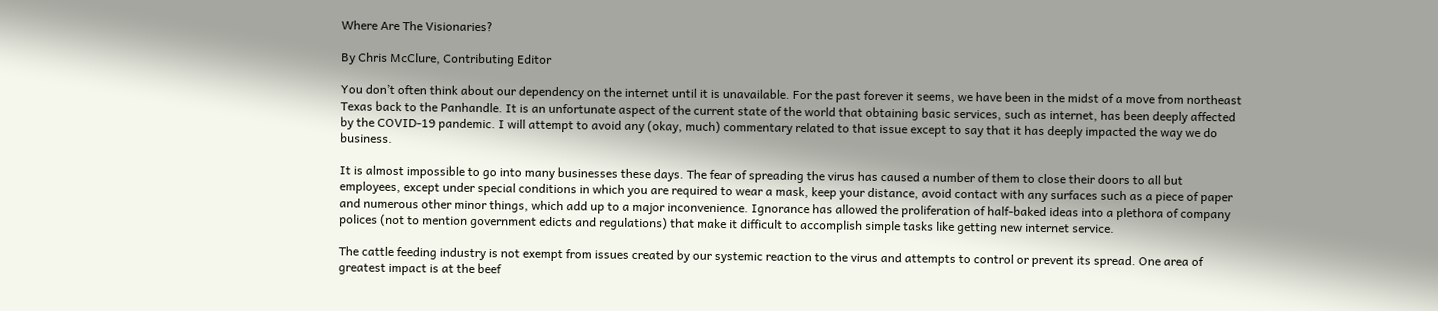Where Are The Visionaries?

By Chris McClure, Contributing Editor

You don’t often think about our dependency on the internet until it is unavailable. For the past forever it seems, we have been in the midst of a move from northeast Texas back to the Panhandle. It is an unfortunate aspect of the current state of the world that obtaining basic services, such as internet, has been deeply affected by the COVID-19 pandemic. I will attempt to avoid any (okay, much) commentary related to that issue except to say that it has deeply impacted the way we do business.

It is almost impossible to go into many businesses these days. The fear of spreading the virus has caused a number of them to close their doors to all but employees, except under special conditions in which you are required to wear a mask, keep your distance, avoid contact with any surfaces such as a piece of paper and numerous other minor things, which add up to a major inconvenience. Ignorance has allowed the proliferation of half-baked ideas into a plethora of company polices (not to mention government edicts and regulations) that make it difficult to accomplish simple tasks like getting new internet service.

The cattle feeding industry is not exempt from issues created by our systemic reaction to the virus and attempts to control or prevent its spread. One area of greatest impact is at the beef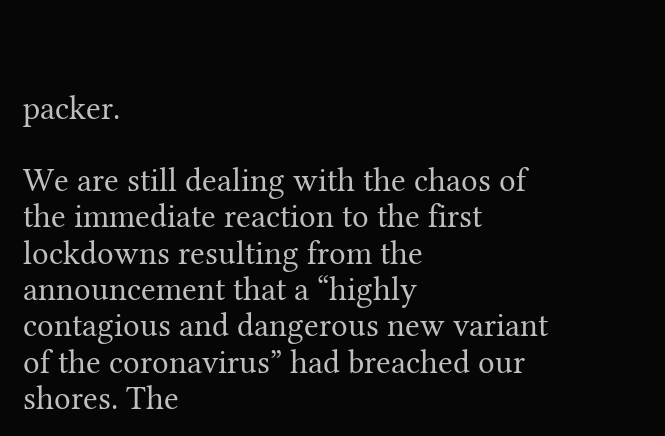packer.

We are still dealing with the chaos of the immediate reaction to the first lockdowns resulting from the announcement that a “highly contagious and dangerous new variant of the coronavirus” had breached our shores. The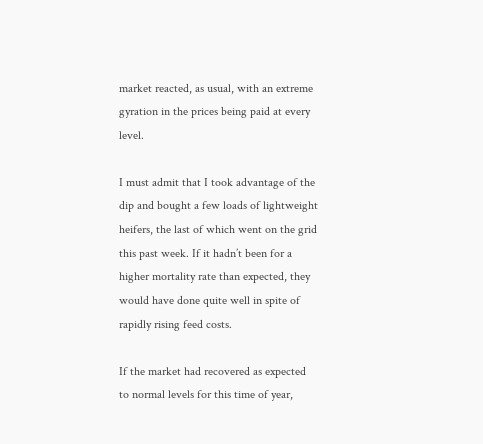market reacted, as usual, with an extreme gyration in the prices being paid at every level.

I must admit that I took advantage of the dip and bought a few loads of lightweight heifers, the last of which went on the grid this past week. If it hadn’t been for a higher mortality rate than expected, they would have done quite well in spite of rapidly rising feed costs.

If the market had recovered as expected to normal levels for this time of year,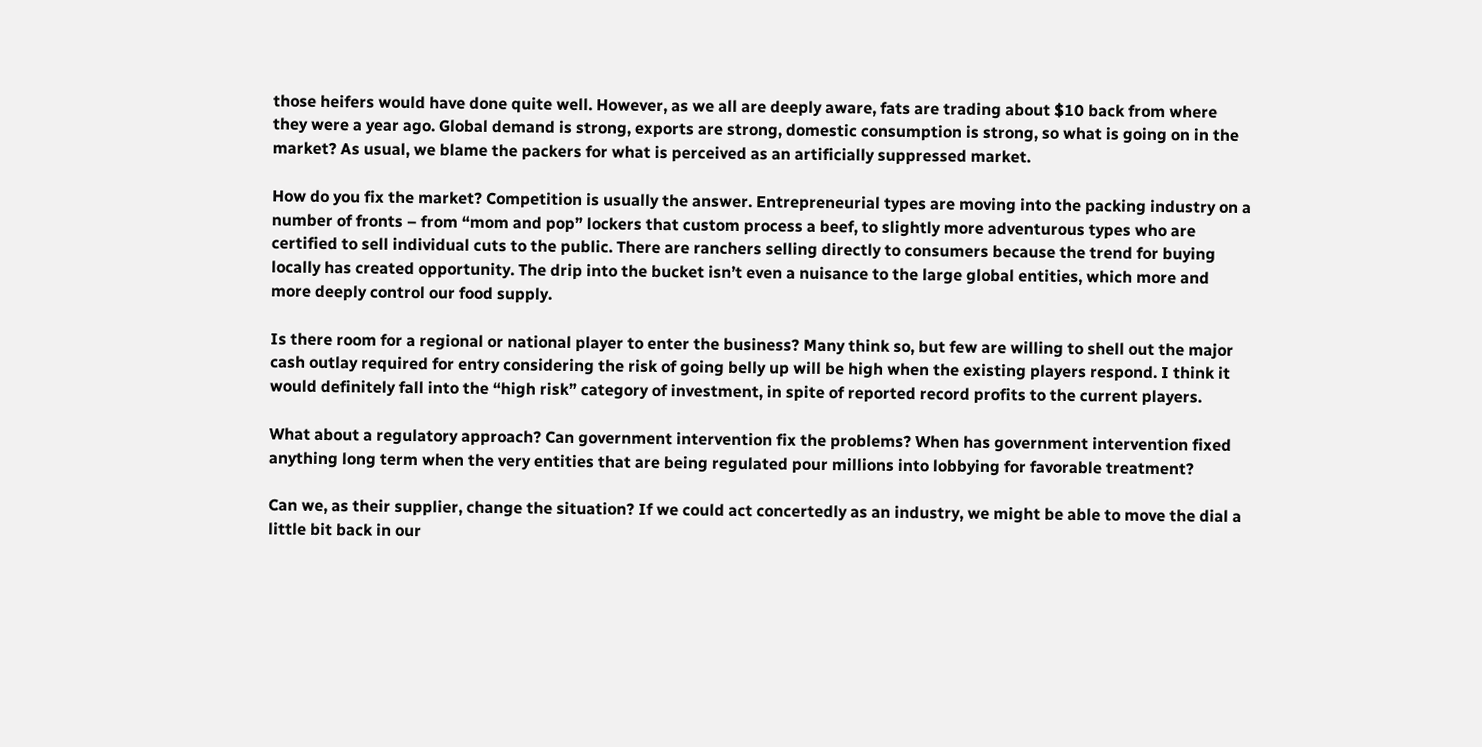those heifers would have done quite well. However, as we all are deeply aware, fats are trading about $10 back from where they were a year ago. Global demand is strong, exports are strong, domestic consumption is strong, so what is going on in the market? As usual, we blame the packers for what is perceived as an artificially suppressed market.

How do you fix the market? Competition is usually the answer. Entrepreneurial types are moving into the packing industry on a number of fronts – from “mom and pop” lockers that custom process a beef, to slightly more adventurous types who are certified to sell individual cuts to the public. There are ranchers selling directly to consumers because the trend for buying locally has created opportunity. The drip into the bucket isn’t even a nuisance to the large global entities, which more and more deeply control our food supply.

Is there room for a regional or national player to enter the business? Many think so, but few are willing to shell out the major cash outlay required for entry considering the risk of going belly up will be high when the existing players respond. I think it would definitely fall into the “high risk” category of investment, in spite of reported record profits to the current players.

What about a regulatory approach? Can government intervention fix the problems? When has government intervention fixed anything long term when the very entities that are being regulated pour millions into lobbying for favorable treatment?

Can we, as their supplier, change the situation? If we could act concertedly as an industry, we might be able to move the dial a little bit back in our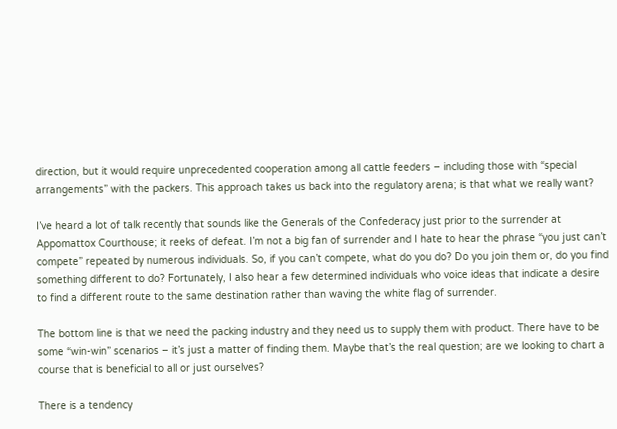direction, but it would require unprecedented cooperation among all cattle feeders – including those with “special arrangements” with the packers. This approach takes us back into the regulatory arena; is that what we really want?

I’ve heard a lot of talk recently that sounds like the Generals of the Confederacy just prior to the surrender at Appomattox Courthouse; it reeks of defeat. I’m not a big fan of surrender and I hate to hear the phrase “you just can’t compete” repeated by numerous individuals. So, if you can’t compete, what do you do? Do you join them or, do you find something different to do? Fortunately, I also hear a few determined individuals who voice ideas that indicate a desire to find a different route to the same destination rather than waving the white flag of surrender.

The bottom line is that we need the packing industry and they need us to supply them with product. There have to be some “win-win” scenarios – it’s just a matter of finding them. Maybe that’s the real question; are we looking to chart a course that is beneficial to all or just ourselves?

There is a tendency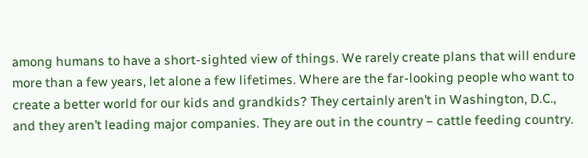among humans to have a short-sighted view of things. We rarely create plans that will endure more than a few years, let alone a few lifetimes. Where are the far-looking people who want to create a better world for our kids and grandkids? They certainly aren’t in Washington, D.C., and they aren’t leading major companies. They are out in the country – cattle feeding country.